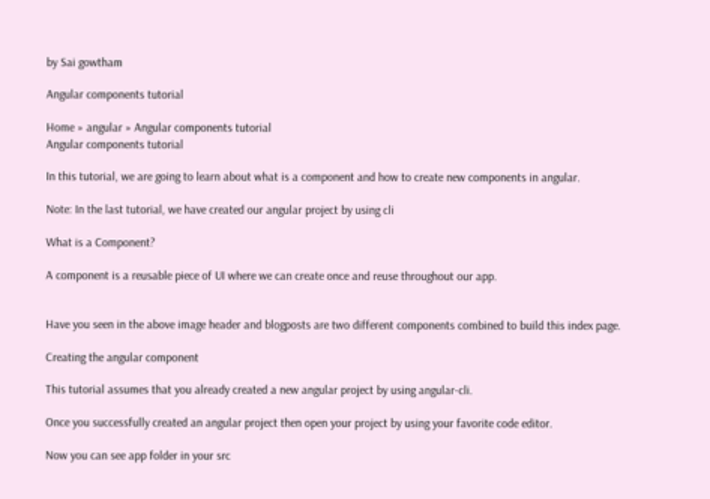by Sai gowtham

Angular components tutorial

Home » angular » Angular components tutorial
Angular components tutorial

In this tutorial, we are going to learn about what is a component and how to create new components in angular.

Note: In the last tutorial, we have created our angular project by using cli

What is a Component?

A component is a reusable piece of UI where we can create once and reuse throughout our app.


Have you seen in the above image header and blogposts are two different components combined to build this index page.

Creating the angular component

This tutorial assumes that you already created a new angular project by using angular-cli.

Once you successfully created an angular project then open your project by using your favorite code editor.

Now you can see app folder in your src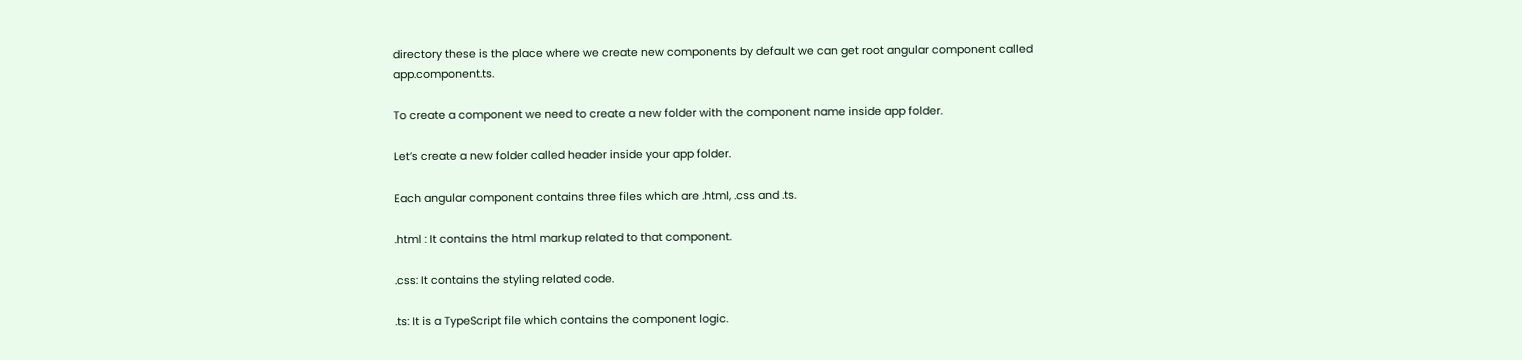directory these is the place where we create new components by default we can get root angular component called app.component.ts.

To create a component we need to create a new folder with the component name inside app folder.

Let’s create a new folder called header inside your app folder.

Each angular component contains three files which are .html, .css and .ts.

.html : It contains the html markup related to that component.

.css: It contains the styling related code.

.ts: It is a TypeScript file which contains the component logic.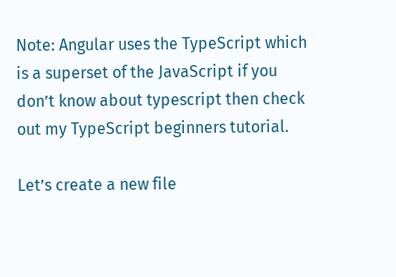Note: Angular uses the TypeScript which is a superset of the JavaScript if you don’t know about typescript then check out my TypeScript beginners tutorial.

Let’s create a new file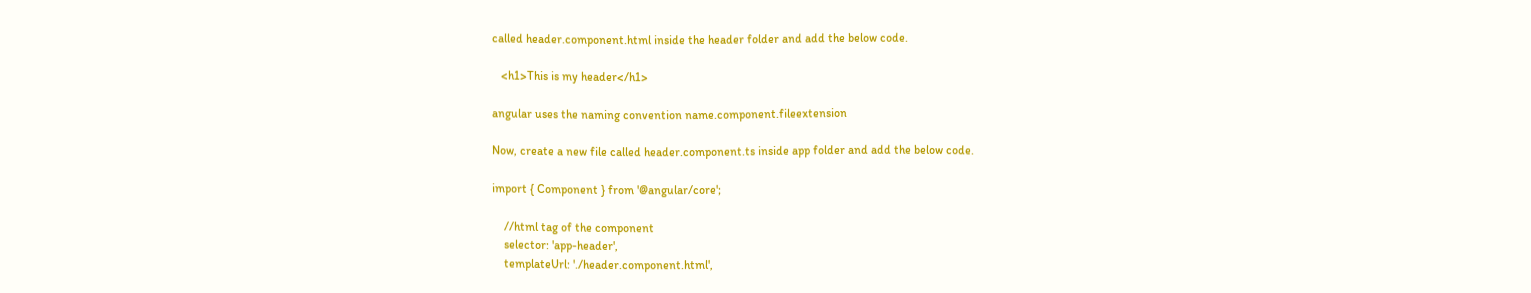called header.component.html inside the header folder and add the below code.

   <h1>This is my header</h1>

angular uses the naming convention name.component.fileextension

Now, create a new file called header.component.ts inside app folder and add the below code.

import { Component } from '@angular/core';

    //html tag of the component
    selector: 'app-header',
    templateUrl: './header.component.html',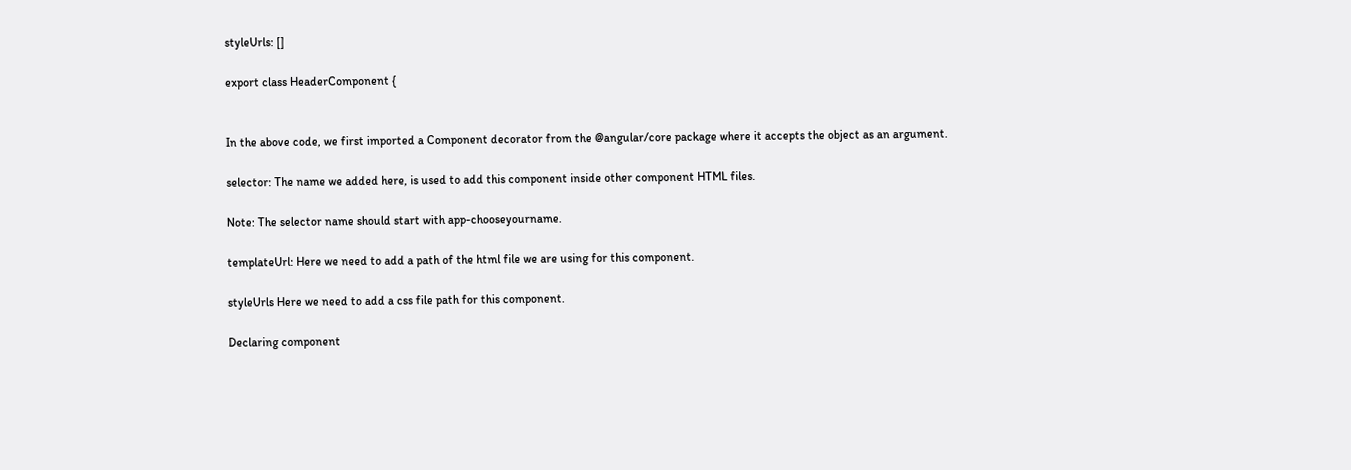styleUrls: []

export class HeaderComponent {


In the above code, we first imported a Component decorator from the @angular/core package where it accepts the object as an argument.

selector: The name we added here, is used to add this component inside other component HTML files.

Note: The selector name should start with app-chooseyourname.

templateUrl: Here we need to add a path of the html file we are using for this component.

styleUrls Here we need to add a css file path for this component.

Declaring component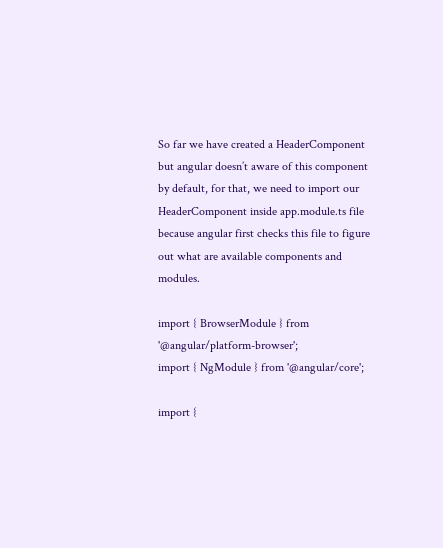So far we have created a HeaderComponent but angular doesn’t aware of this component by default, for that, we need to import our HeaderComponent inside app.module.ts file because angular first checks this file to figure out what are available components and modules.

import { BrowserModule } from '@angular/platform-browser';
import { NgModule } from '@angular/core';

import {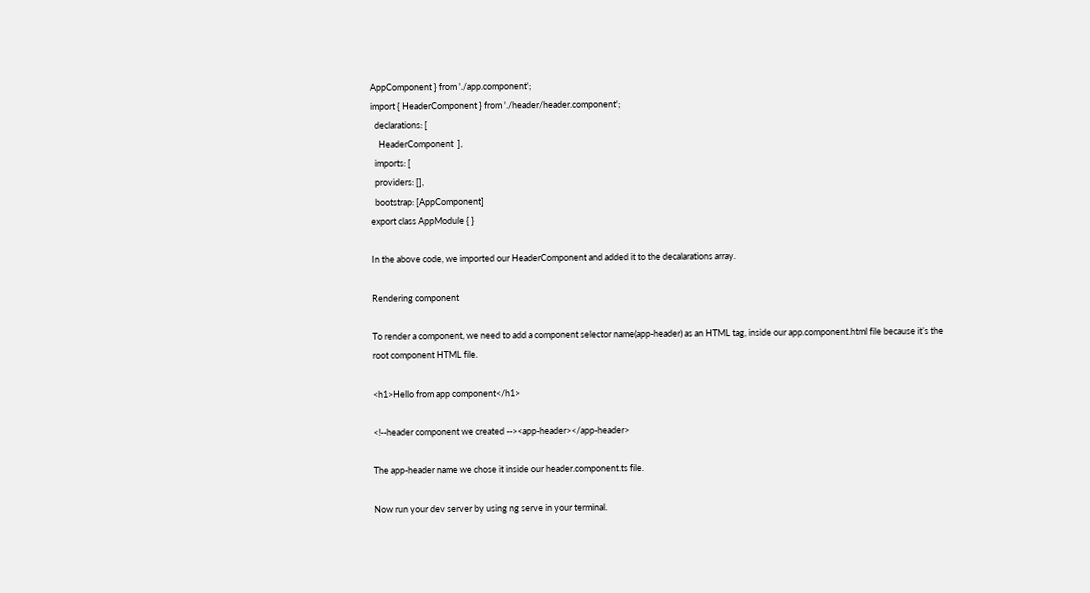AppComponent } from './app.component';
import { HeaderComponent } from './header/header.component';
  declarations: [
    HeaderComponent  ],
  imports: [
  providers: [],
  bootstrap: [AppComponent]
export class AppModule { }

In the above code, we imported our HeaderComponent and added it to the decalarations array.

Rendering component

To render a component, we need to add a component selector name(app-header) as an HTML tag, inside our app.component.html file because it’s the root component HTML file.

<h1>Hello from app component</h1>

<!--header component we created --><app-header></app-header>

The app-header name we chose it inside our header.component.ts file.

Now run your dev server by using ng serve in your terminal.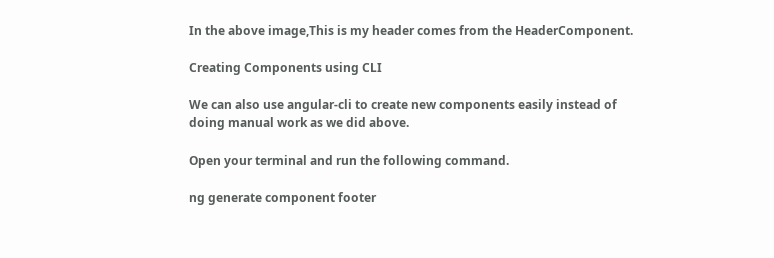In the above image,This is my header comes from the HeaderComponent.

Creating Components using CLI

We can also use angular-cli to create new components easily instead of doing manual work as we did above.

Open your terminal and run the following command.

ng generate component footer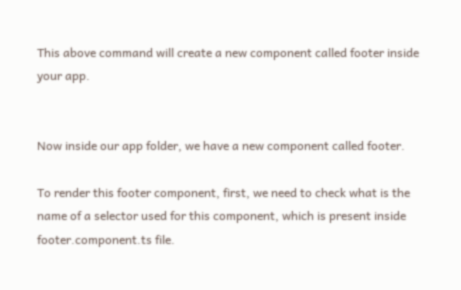This above command will create a new component called footer inside your app.


Now inside our app folder, we have a new component called footer.

To render this footer component, first, we need to check what is the name of a selector used for this component, which is present inside footer.component.ts file.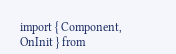import { Component, OnInit } from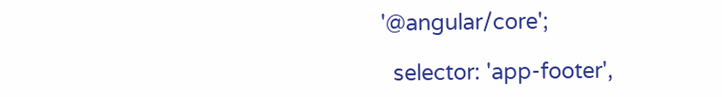'@angular/core';

  selector: 'app-footer',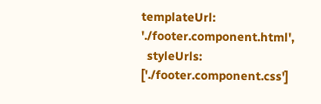templateUrl: './footer.component.html',
  styleUrls: ['./footer.component.css']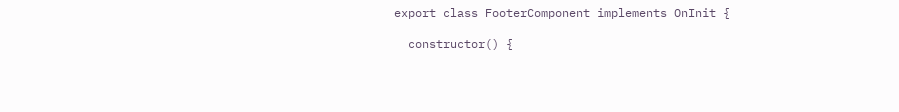export class FooterComponent implements OnInit {

  constructor() {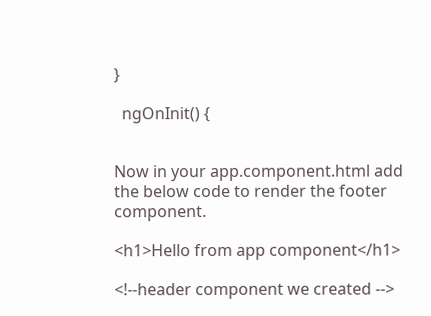}

  ngOnInit() {


Now in your app.component.html add the below code to render the footer component.

<h1>Hello from app component</h1>

<!--header component we created -->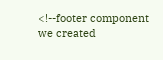<!--footer component we created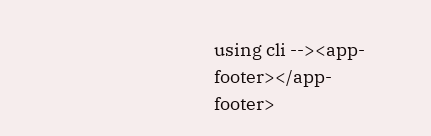using cli --><app-footer></app-footer>